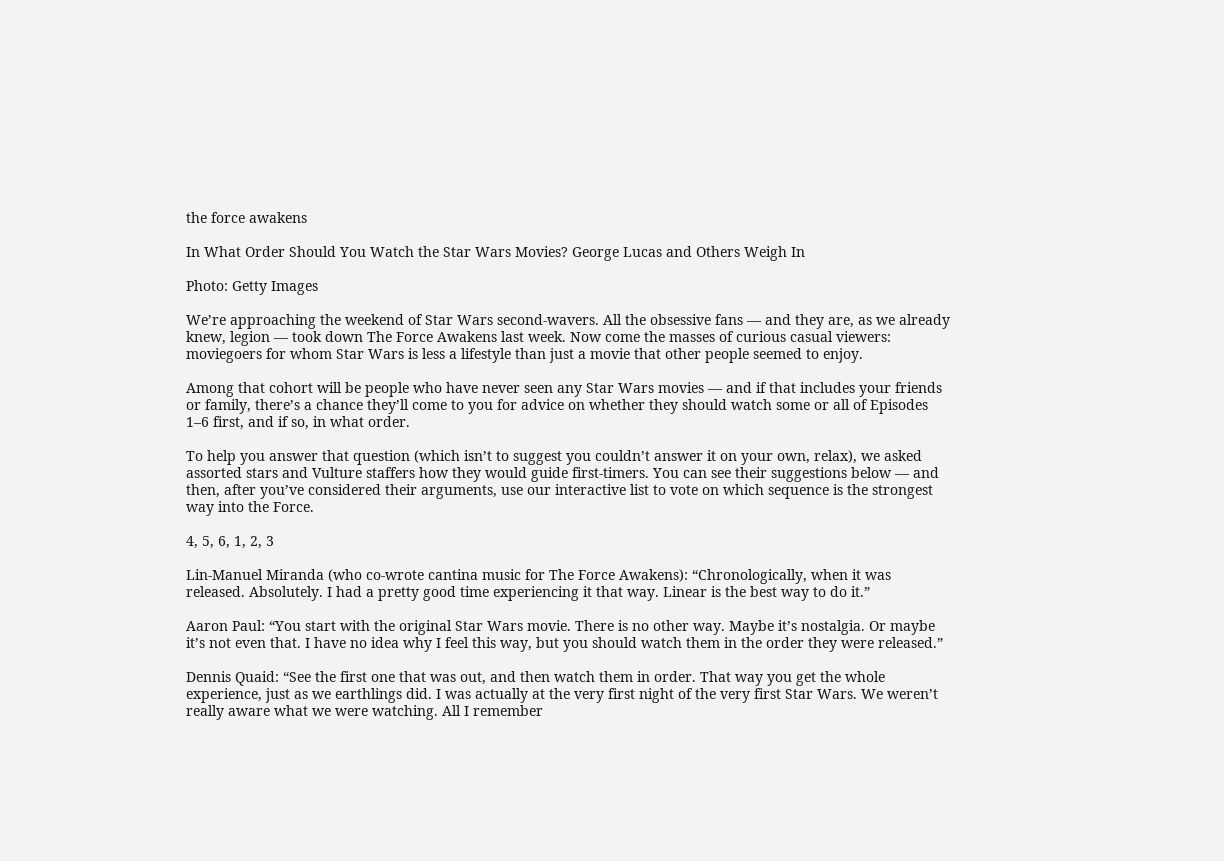the force awakens

In What Order Should You Watch the Star Wars Movies? George Lucas and Others Weigh In

Photo: Getty Images

We’re approaching the weekend of Star Wars second-wavers. All the obsessive fans — and they are, as we already knew, legion — took down The Force Awakens last week. Now come the masses of curious casual viewers: moviegoers for whom Star Wars is less a lifestyle than just a movie that other people seemed to enjoy.

Among that cohort will be people who have never seen any Star Wars movies — and if that includes your friends or family, there’s a chance they’ll come to you for advice on whether they should watch some or all of Episodes 1–6 first, and if so, in what order.

To help you answer that question (which isn’t to suggest you couldn’t answer it on your own, relax), we asked assorted stars and Vulture staffers how they would guide first-timers. You can see their suggestions below — and then, after you’ve considered their arguments, use our interactive list to vote on which sequence is the strongest way into the Force.

4, 5, 6, 1, 2, 3

Lin-Manuel Miranda (who co-wrote cantina music for The Force Awakens): “Chronologically, when it was released. Absolutely. I had a pretty good time experiencing it that way. Linear is the best way to do it.”

Aaron Paul: “You start with the original Star Wars movie. There is no other way. Maybe it’s nostalgia. Or maybe it’s not even that. I have no idea why I feel this way, but you should watch them in the order they were released.”

Dennis Quaid: “See the first one that was out, and then watch them in order. That way you get the whole experience, just as we earthlings did. I was actually at the very first night of the very first Star Wars. We weren’t really aware what we were watching. All I remember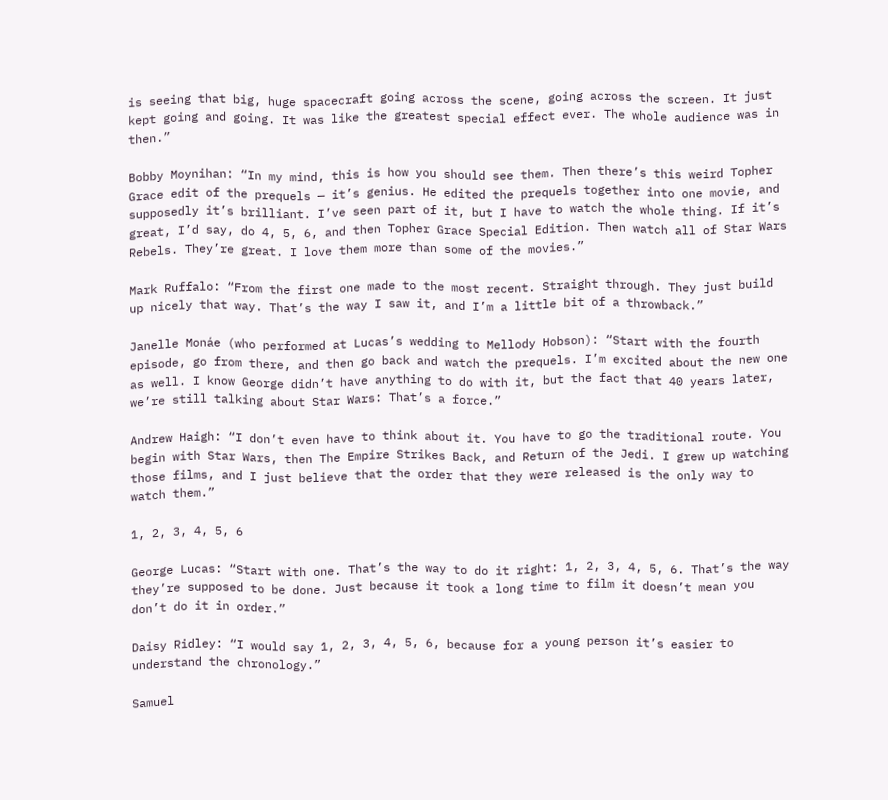is seeing that big, huge spacecraft going across the scene, going across the screen. It just kept going and going. It was like the greatest special effect ever. The whole audience was in then.”

Bobby Moynihan: “In my mind, this is how you should see them. Then there’s this weird Topher Grace edit of the prequels — it’s genius. He edited the prequels together into one movie, and supposedly it’s brilliant. I’ve seen part of it, but I have to watch the whole thing. If it’s great, I’d say, do 4, 5, 6, and then Topher Grace Special Edition. Then watch all of Star Wars Rebels. They’re great. I love them more than some of the movies.”

Mark Ruffalo: “From the first one made to the most recent. Straight through. They just build up nicely that way. That’s the way I saw it, and I’m a little bit of a throwback.”

Janelle Monáe (who performed at Lucas’s wedding to Mellody Hobson): “Start with the fourth episode, go from there, and then go back and watch the prequels. I’m excited about the new one as well. I know George didn’t have anything to do with it, but the fact that 40 years later, we’re still talking about Star Wars: That’s a force.”

Andrew Haigh: “I don’t even have to think about it. You have to go the traditional route. You begin with Star Wars, then The Empire Strikes Back, and Return of the Jedi. I grew up watching those films, and I just believe that the order that they were released is the only way to watch them.”

1, 2, 3, 4, 5, 6

George Lucas: “Start with one. That’s the way to do it right: 1, 2, 3, 4, 5, 6. That’s the way they’re supposed to be done. Just because it took a long time to film it doesn’t mean you don’t do it in order.”

Daisy Ridley: “I would say 1, 2, 3, 4, 5, 6, because for a young person it’s easier to understand the chronology.”

Samuel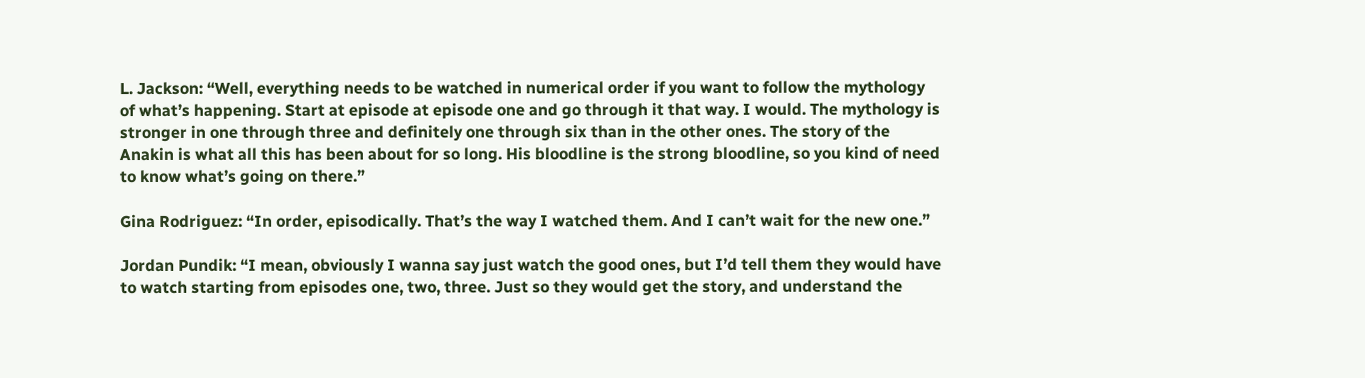L. Jackson: “Well, everything needs to be watched in numerical order if you want to follow the mythology of what’s happening. Start at episode at episode one and go through it that way. I would. The mythology is stronger in one through three and definitely one through six than in the other ones. The story of the Anakin is what all this has been about for so long. His bloodline is the strong bloodline, so you kind of need to know what’s going on there.”

Gina Rodriguez: “In order, episodically. That’s the way I watched them. And I can’t wait for the new one.”

Jordan Pundik: “I mean, obviously I wanna say just watch the good ones, but I’d tell them they would have to watch starting from episodes one, two, three. Just so they would get the story, and understand the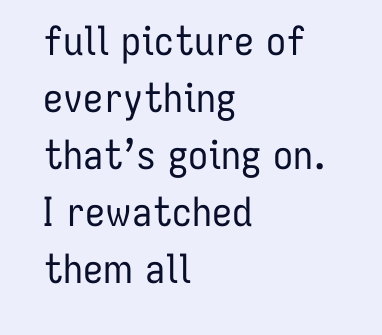full picture of everything that’s going on. I rewatched them all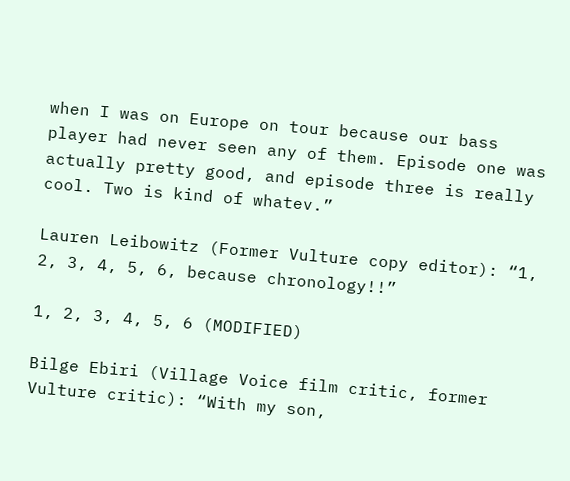when I was on Europe on tour because our bass player had never seen any of them. Episode one was actually pretty good, and episode three is really cool. Two is kind of whatev.”

Lauren Leibowitz (Former Vulture copy editor): “1, 2, 3, 4, 5, 6, because chronology!!”

1, 2, 3, 4, 5, 6 (MODIFIED)

Bilge Ebiri (Village Voice film critic, former Vulture critic): “With my son,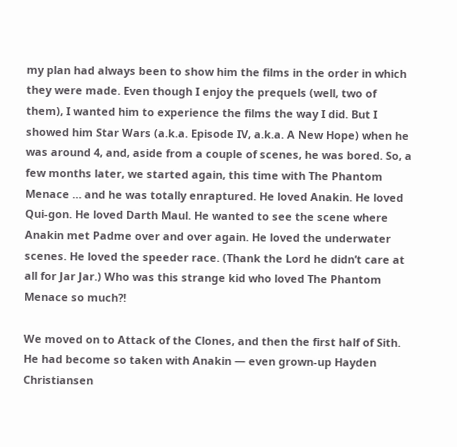my plan had always been to show him the films in the order in which they were made. Even though I enjoy the prequels (well, two of them), I wanted him to experience the films the way I did. But I showed him Star Wars (a.k.a. Episode IV, a.k.a. A New Hope) when he was around 4, and, aside from a couple of scenes, he was bored. So, a few months later, we started again, this time with The Phantom Menace … and he was totally enraptured. He loved Anakin. He loved Qui-gon. He loved Darth Maul. He wanted to see the scene where Anakin met Padme over and over again. He loved the underwater scenes. He loved the speeder race. (Thank the Lord he didn’t care at all for Jar Jar.) Who was this strange kid who loved The Phantom Menace so much?!

We moved on to Attack of the Clones, and then the first half of Sith. He had become so taken with Anakin — even grown-up Hayden Christiansen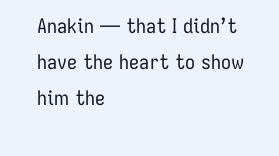Anakin — that I didn’t have the heart to show him the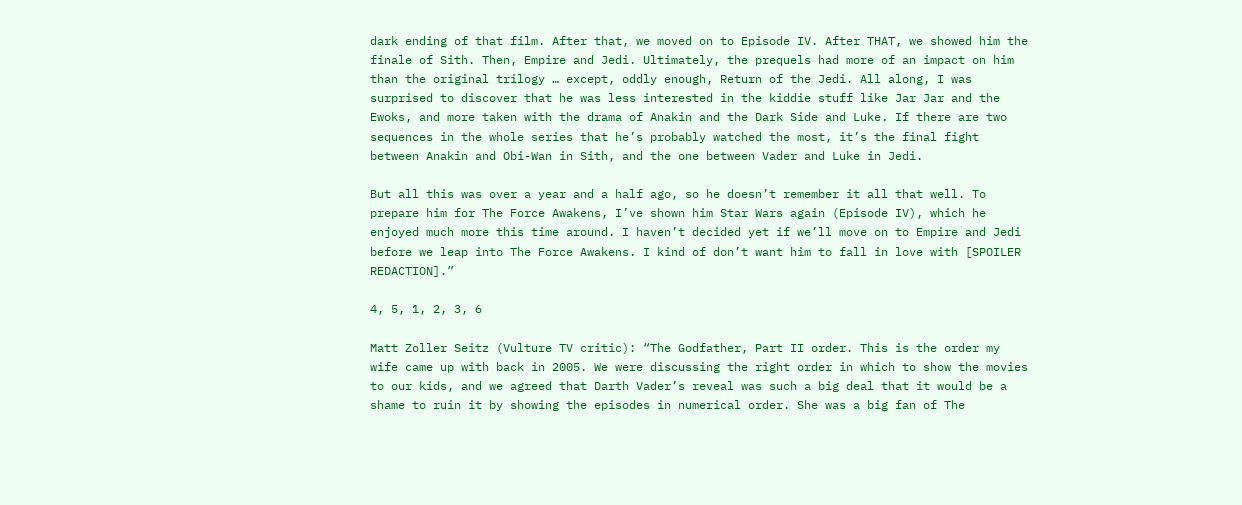dark ending of that film. After that, we moved on to Episode IV. After THAT, we showed him the finale of Sith. Then, Empire and Jedi. Ultimately, the prequels had more of an impact on him than the original trilogy … except, oddly enough, Return of the Jedi. All along, I was surprised to discover that he was less interested in the kiddie stuff like Jar Jar and the Ewoks, and more taken with the drama of Anakin and the Dark Side and Luke. If there are two sequences in the whole series that he’s probably watched the most, it’s the final fight between Anakin and Obi-Wan in Sith, and the one between Vader and Luke in Jedi.

But all this was over a year and a half ago, so he doesn’t remember it all that well. To prepare him for The Force Awakens, I’ve shown him Star Wars again (Episode IV), which he enjoyed much more this time around. I haven’t decided yet if we’ll move on to Empire and Jedi before we leap into The Force Awakens. I kind of don’t want him to fall in love with [SPOILER REDACTION].”

4, 5, 1, 2, 3, 6

Matt Zoller Seitz (Vulture TV critic): “The Godfather, Part II order. This is the order my wife came up with back in 2005. We were discussing the right order in which to show the movies to our kids, and we agreed that Darth Vader’s reveal was such a big deal that it would be a shame to ruin it by showing the episodes in numerical order. She was a big fan of The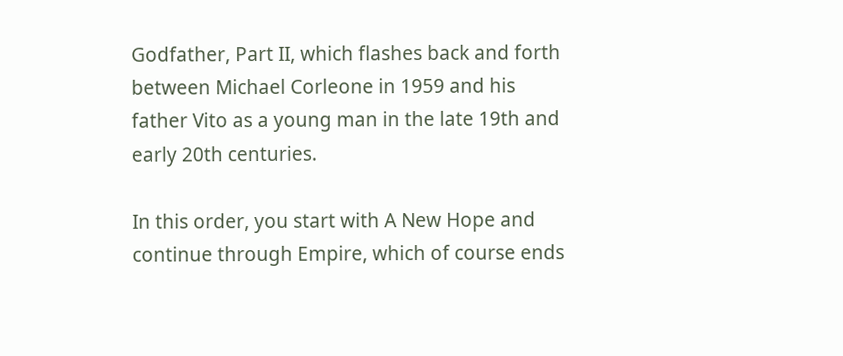Godfather, Part II, which flashes back and forth between Michael Corleone in 1959 and his father Vito as a young man in the late 19th and early 20th centuries.

In this order, you start with A New Hope and continue through Empire, which of course ends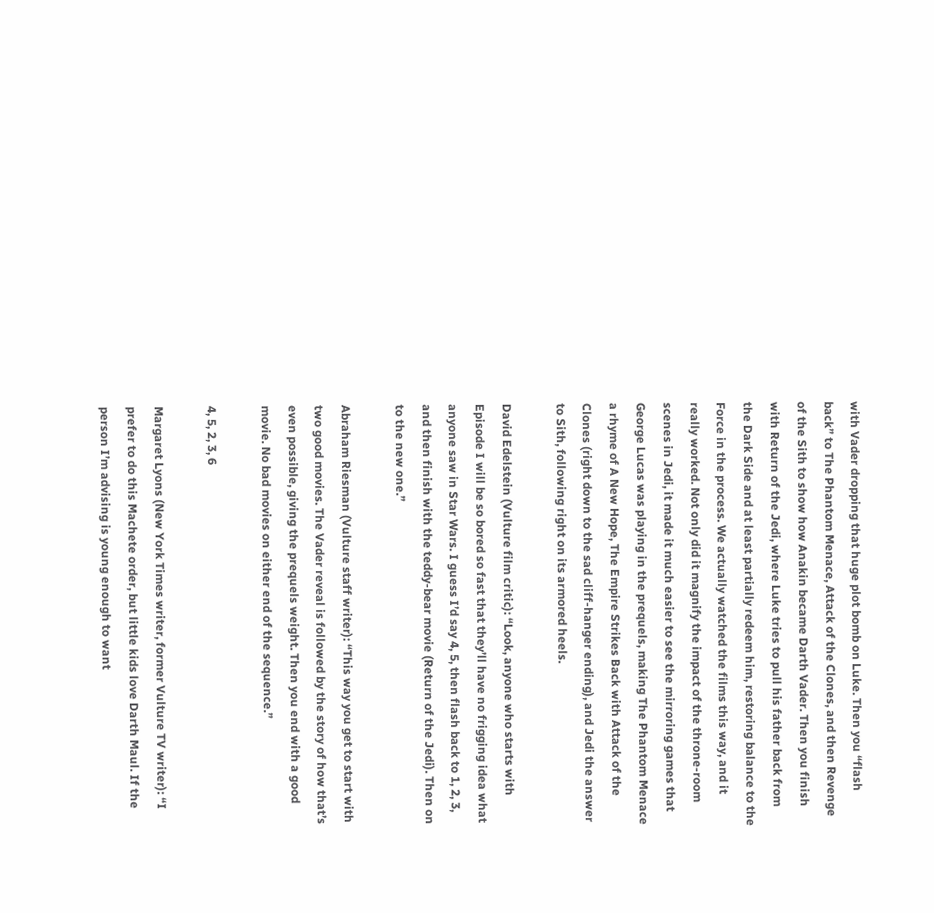with Vader dropping that huge plot bomb on Luke. Then you “flash back” to The Phantom Menace, Attack of the Clones, and then Revenge of the Sith to show how Anakin became Darth Vader. Then you finish with Return of the Jedi, where Luke tries to pull his father back from the Dark Side and at least partially redeem him, restoring balance to the Force in the process. We actually watched the films this way, and it really worked. Not only did it magnify the impact of the throne-room scenes in Jedi, it made it much easier to see the mirroring games that George Lucas was playing in the prequels, making The Phantom Menace a rhyme of A New Hope, The Empire Strikes Back with Attack of the Clones (right down to the sad cliff-hanger ending), and Jedi the answer to Sith, following right on its armored heels.

David Edelstein (Vulture film critic): “Look, anyone who starts with Episode I will be so bored so fast that they’ll have no frigging idea what anyone saw in Star Wars. I guess I’d say 4, 5, then flash back to 1, 2, 3, and then finish with the teddy-bear movie (Return of the Jedi). Then on to the new one.”

Abraham Riesman (Vulture staff writer): “This way you get to start with two good movies. The Vader reveal is followed by the story of how that’s even possible, giving the prequels weight. Then you end with a good movie. No bad movies on either end of the sequence.”

4, 5, 2, 3, 6

Margaret Lyons (New York Times writer, former Vulture TV writer): “I prefer to do this Machete order, but little kids love Darth Maul. If the person I’m advising is young enough to want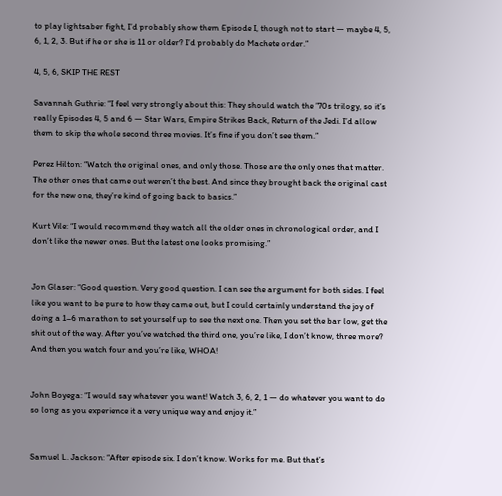to play lightsaber fight, I’d probably show them Episode I, though not to start — maybe 4, 5, 6, 1, 2, 3. But if he or she is 11 or older? I’d probably do Machete order.”

4, 5, 6, SKIP THE REST

Savannah Guthrie: “I feel very strongly about this: They should watch the ’70s trilogy, so it’s really Episodes 4, 5 and 6 — Star Wars, Empire Strikes Back, Return of the Jedi. I’d allow them to skip the whole second three movies. It’s fine if you don’t see them.”

Perez Hilton: “Watch the original ones, and only those. Those are the only ones that matter. The other ones that came out weren’t the best. And since they brought back the original cast for the new one, they’re kind of going back to basics.”

Kurt Vile: “I would recommend they watch all the older ones in chronological order, and I don’t like the newer ones. But the latest one looks promising.”


Jon Glaser: “Good question. Very good question. I can see the argument for both sides. I feel like you want to be pure to how they came out, but I could certainly understand the joy of doing a 1–6 marathon to set yourself up to see the next one. Then you set the bar low, get the shit out of the way. After you’ve watched the third one, you’re like, I don’t know, three more? And then you watch four and you’re like, WHOA!


John Boyega: “I would say whatever you want! Watch 3, 6, 2, 1 — do whatever you want to do so long as you experience it a very unique way and enjoy it.”


Samuel L. Jackson: “After episode six. I don’t know. Works for me. But that’s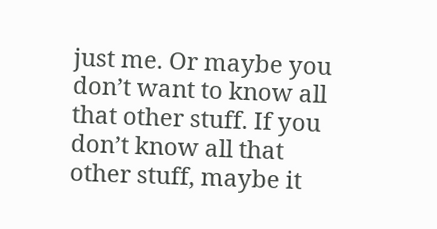just me. Or maybe you don’t want to know all that other stuff. If you don’t know all that other stuff, maybe it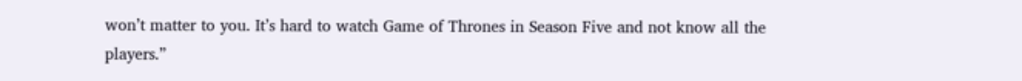won’t matter to you. It’s hard to watch Game of Thrones in Season Five and not know all the players.”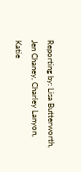Reporting by: Lisa Butterworth, Jen Chaney, Charley Lanyon, Katie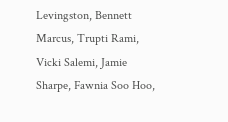Levingston, Bennett Marcus, Trupti Rami, Vicki Salemi, Jamie Sharpe, Fawnia Soo Hoo,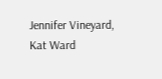Jennifer Vineyard, Kat Ward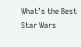What’s the Best Star Wars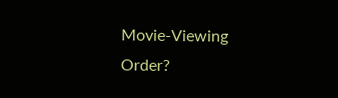Movie-Viewing Order?